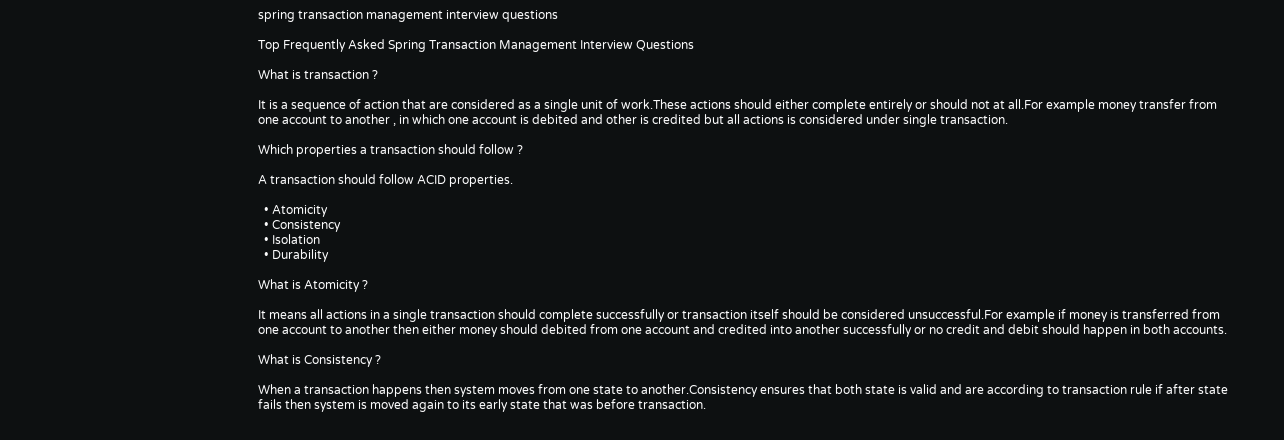spring transaction management interview questions

Top Frequently Asked Spring Transaction Management Interview Questions

What is transaction ?

It is a sequence of action that are considered as a single unit of work.These actions should either complete entirely or should not at all.For example money transfer from one account to another , in which one account is debited and other is credited but all actions is considered under single transaction.

Which properties a transaction should follow ?

A transaction should follow ACID properties.

  • Atomicity
  • Consistency
  • Isolation
  • Durability

What is Atomicity ?

It means all actions in a single transaction should complete successfully or transaction itself should be considered unsuccessful.For example if money is transferred from one account to another then either money should debited from one account and credited into another successfully or no credit and debit should happen in both accounts.

What is Consistency ?

When a transaction happens then system moves from one state to another.Consistency ensures that both state is valid and are according to transaction rule if after state fails then system is moved again to its early state that was before transaction.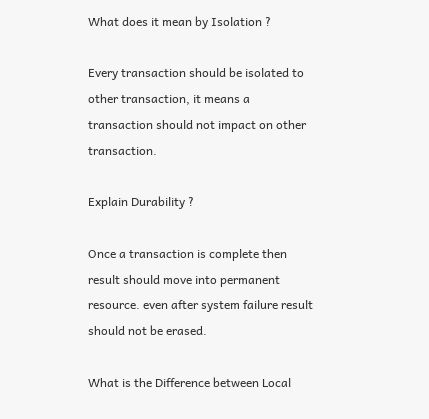What does it mean by Isolation ?

Every transaction should be isolated to other transaction, it means a transaction should not impact on other transaction.

Explain Durability ?

Once a transaction is complete then result should move into permanent resource. even after system failure result should not be erased.

What is the Difference between Local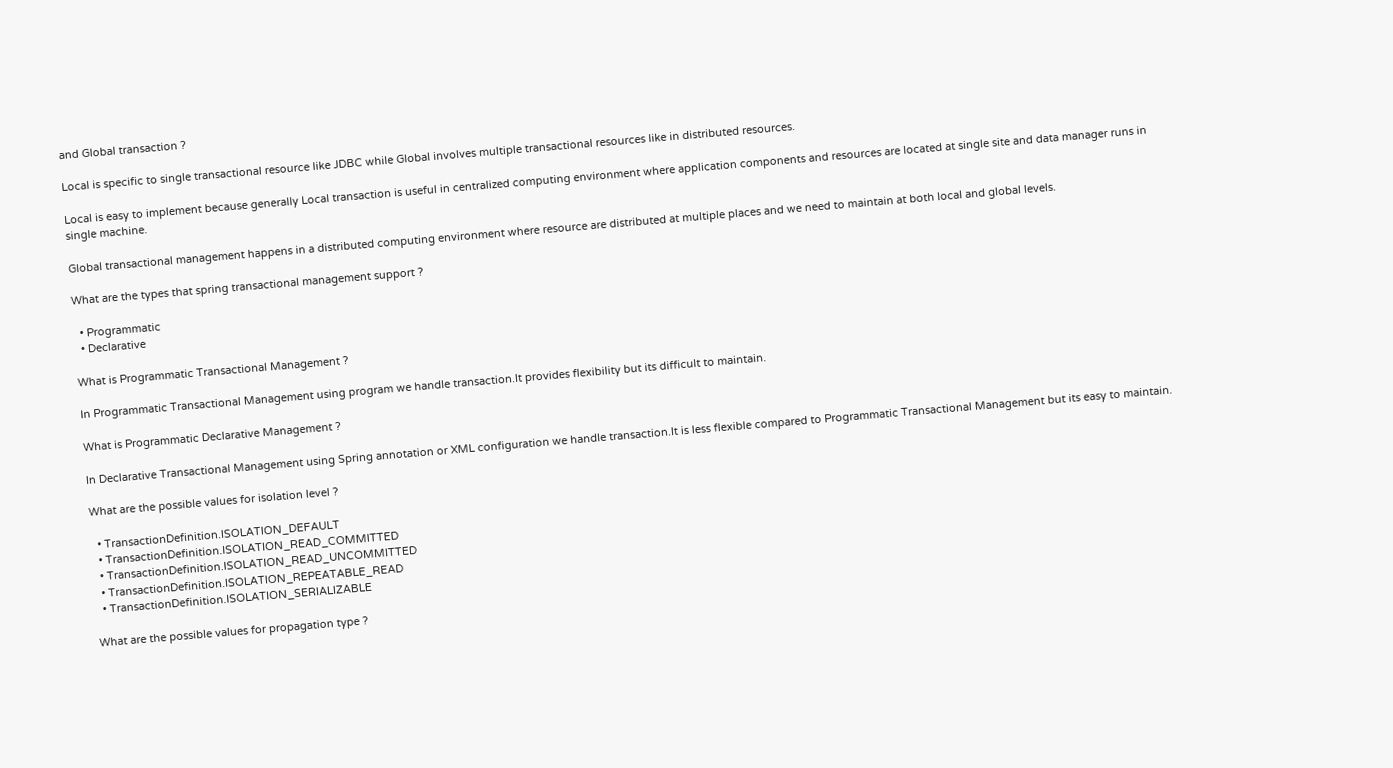and Global transaction ?

Local is specific to single transactional resource like JDBC while Global involves multiple transactional resources like in distributed resources.

Local is easy to implement because generally Local transaction is useful in centralized computing environment where application components and resources are located at single site and data manager runs in single machine.

Global transactional management happens in a distributed computing environment where resource are distributed at multiple places and we need to maintain at both local and global levels.

What are the types that spring transactional management support ?

  • Programmatic
  • Declarative

What is Programmatic Transactional Management ?

In Programmatic Transactional Management using program we handle transaction.It provides flexibility but its difficult to maintain.

What is Programmatic Declarative Management ?

In Declarative Transactional Management using Spring annotation or XML configuration we handle transaction.It is less flexible compared to Programmatic Transactional Management but its easy to maintain.

What are the possible values for isolation level ?

  • TransactionDefinition.ISOLATION_DEFAULT
  • TransactionDefinition.ISOLATION_READ_COMMITTED
  • TransactionDefinition.ISOLATION_READ_UNCOMMITTED
  • TransactionDefinition.ISOLATION_REPEATABLE_READ
  • TransactionDefinition.ISOLATION_SERIALIZABLE

What are the possible values for propagation type ?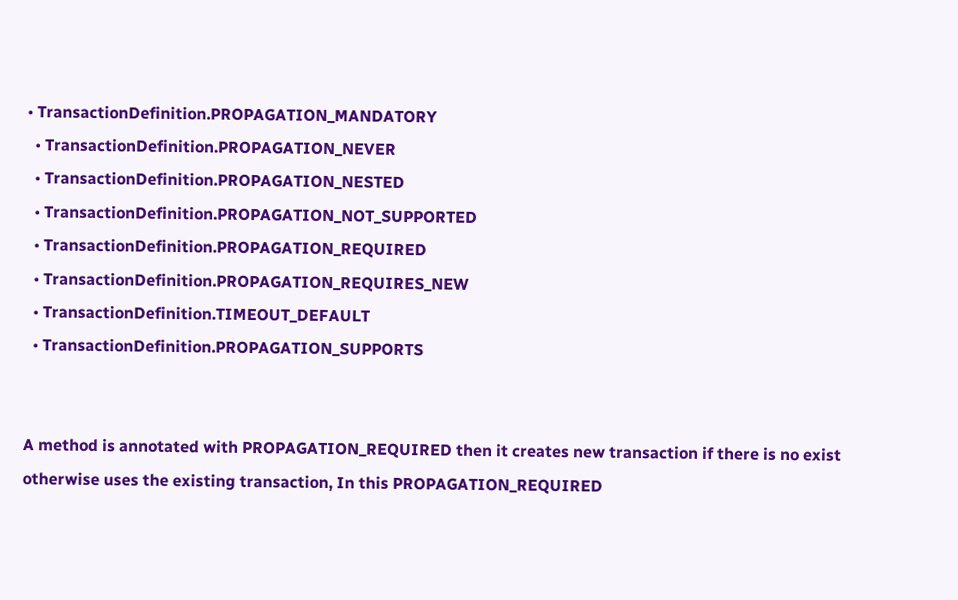• TransactionDefinition.PROPAGATION_MANDATORY
  • TransactionDefinition.PROPAGATION_NEVER
  • TransactionDefinition.PROPAGATION_NESTED
  • TransactionDefinition.PROPAGATION_NOT_SUPPORTED
  • TransactionDefinition.PROPAGATION_REQUIRED
  • TransactionDefinition.PROPAGATION_REQUIRES_NEW
  • TransactionDefinition.TIMEOUT_DEFAULT
  • TransactionDefinition.PROPAGATION_SUPPORTS


A method is annotated with PROPAGATION_REQUIRED then it creates new transaction if there is no exist otherwise uses the existing transaction, In this PROPAGATION_REQUIRED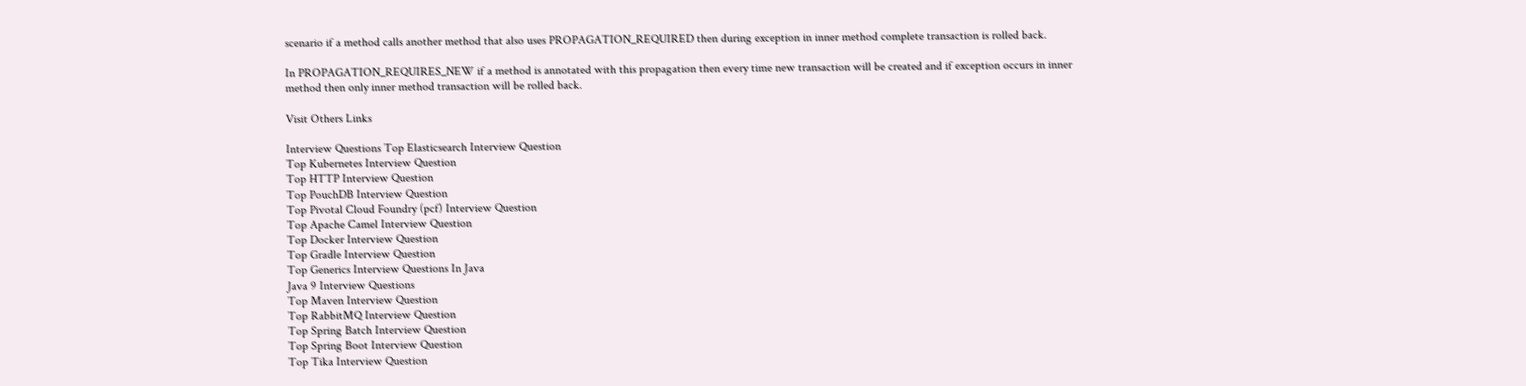scenario if a method calls another method that also uses PROPAGATION_REQUIRED then during exception in inner method complete transaction is rolled back.

In PROPAGATION_REQUIRES_NEW if a method is annotated with this propagation then every time new transaction will be created and if exception occurs in inner method then only inner method transaction will be rolled back.

Visit Others Links

Interview Questions Top Elasticsearch Interview Question
Top Kubernetes Interview Question
Top HTTP Interview Question
Top PouchDB Interview Question
Top Pivotal Cloud Foundry (pcf) Interview Question
Top Apache Camel Interview Question
Top Docker Interview Question
Top Gradle Interview Question
Top Generics Interview Questions In Java
Java 9 Interview Questions
Top Maven Interview Question
Top RabbitMQ Interview Question
Top Spring Batch Interview Question
Top Spring Boot Interview Question
Top Tika Interview Question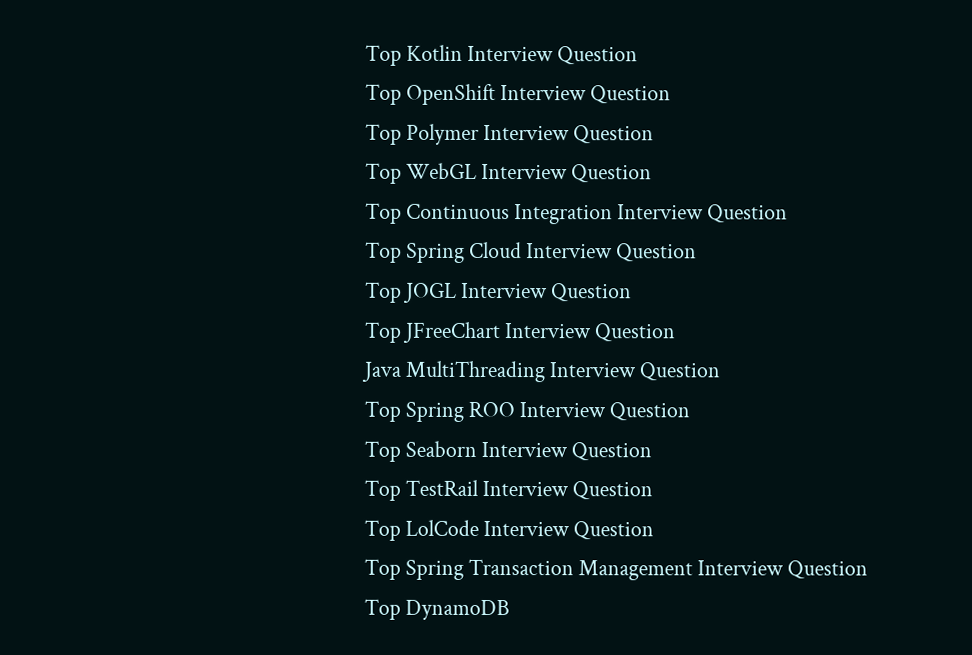Top Kotlin Interview Question
Top OpenShift Interview Question
Top Polymer Interview Question
Top WebGL Interview Question
Top Continuous Integration Interview Question
Top Spring Cloud Interview Question
Top JOGL Interview Question
Top JFreeChart Interview Question
Java MultiThreading Interview Question
Top Spring ROO Interview Question
Top Seaborn Interview Question
Top TestRail Interview Question
Top LolCode Interview Question
Top Spring Transaction Management Interview Question
Top DynamoDB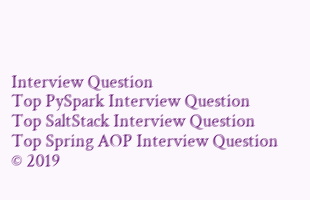Interview Question
Top PySpark Interview Question
Top SaltStack Interview Question
Top Spring AOP Interview Question
© 2019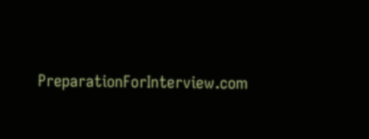PreparationForInterview.com